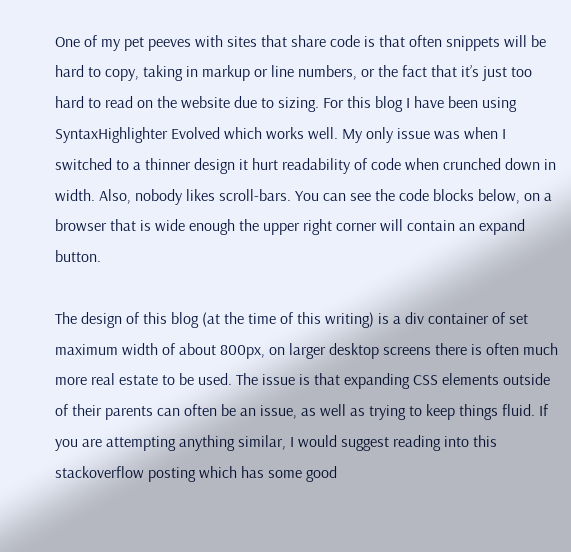One of my pet peeves with sites that share code is that often snippets will be hard to copy, taking in markup or line numbers, or the fact that it’s just too hard to read on the website due to sizing. For this blog I have been using SyntaxHighlighter Evolved which works well. My only issue was when I switched to a thinner design it hurt readability of code when crunched down in width. Also, nobody likes scroll-bars. You can see the code blocks below, on a browser that is wide enough the upper right corner will contain an expand button.

The design of this blog (at the time of this writing) is a div container of set maximum width of about 800px, on larger desktop screens there is often much more real estate to be used. The issue is that expanding CSS elements outside of their parents can often be an issue, as well as trying to keep things fluid. If you are attempting anything similar, I would suggest reading into this stackoverflow posting which has some good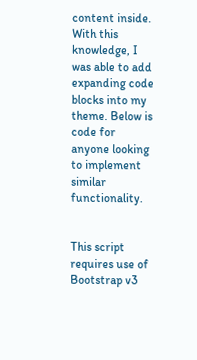content inside. With this knowledge, I was able to add expanding code blocks into my theme. Below is code for anyone looking to implement similar functionality.


This script requires use of Bootstrap v3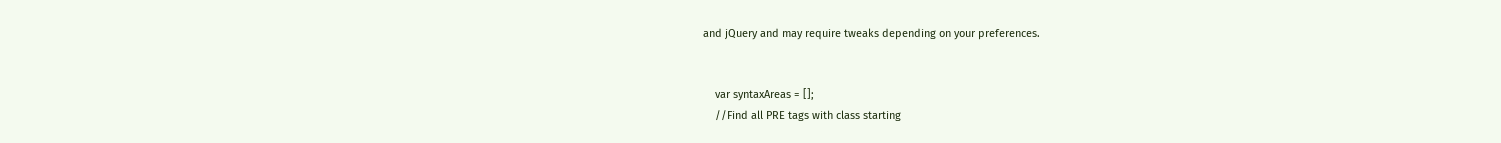and jQuery and may require tweaks depending on your preferences.


    var syntaxAreas = [];
    //Find all PRE tags with class starting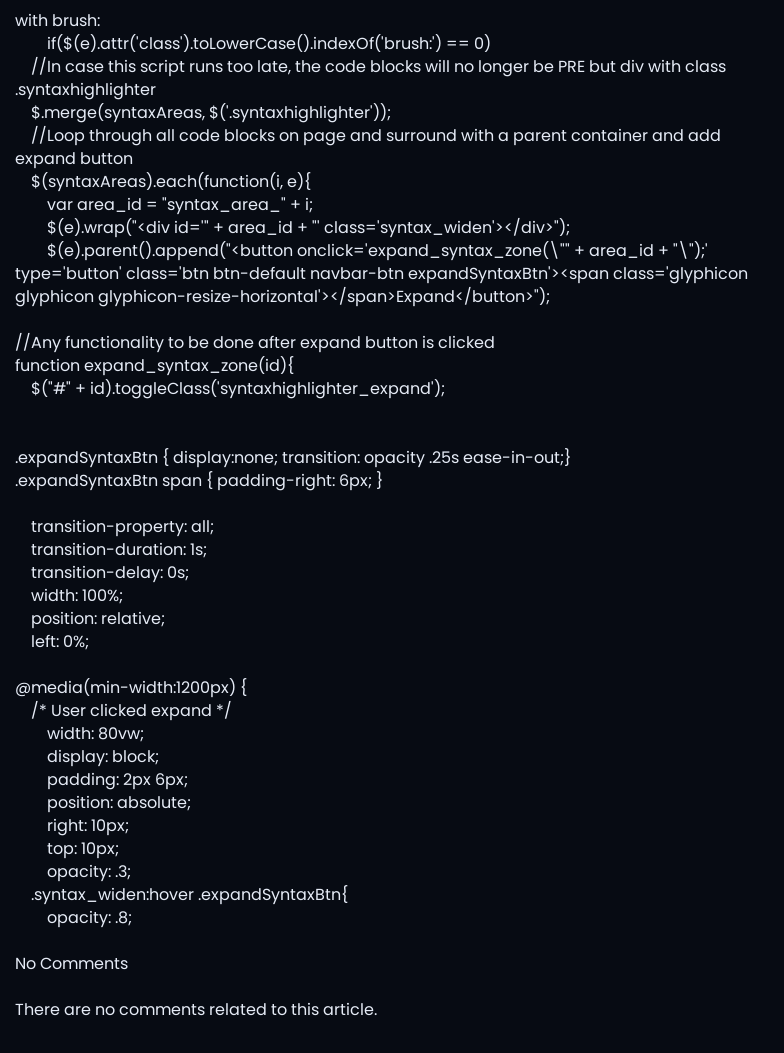with brush:
        if($(e).attr('class').toLowerCase().indexOf('brush:') == 0)
    //In case this script runs too late, the code blocks will no longer be PRE but div with class .syntaxhighlighter
    $.merge(syntaxAreas, $('.syntaxhighlighter'));
    //Loop through all code blocks on page and surround with a parent container and add expand button
    $(syntaxAreas).each(function(i, e){
        var area_id = "syntax_area_" + i;
        $(e).wrap("<div id='" + area_id + "' class='syntax_widen'></div>");
        $(e).parent().append("<button onclick='expand_syntax_zone(\"" + area_id + "\");' type='button' class='btn btn-default navbar-btn expandSyntaxBtn'><span class='glyphicon glyphicon glyphicon-resize-horizontal'></span>Expand</button>");

//Any functionality to be done after expand button is clicked
function expand_syntax_zone(id){
    $("#" + id).toggleClass('syntaxhighlighter_expand');


.expandSyntaxBtn { display:none; transition: opacity .25s ease-in-out;}
.expandSyntaxBtn span { padding-right: 6px; }

    transition-property: all;
    transition-duration: 1s;
    transition-delay: 0s;
    width: 100%;
    position: relative;
    left: 0%;

@media(min-width:1200px) {
    /* User clicked expand */
        width: 80vw;
        display: block;
        padding: 2px 6px;
        position: absolute;
        right: 10px;
        top: 10px;
        opacity: .3;
    .syntax_widen:hover .expandSyntaxBtn{
        opacity: .8;

No Comments

There are no comments related to this article.